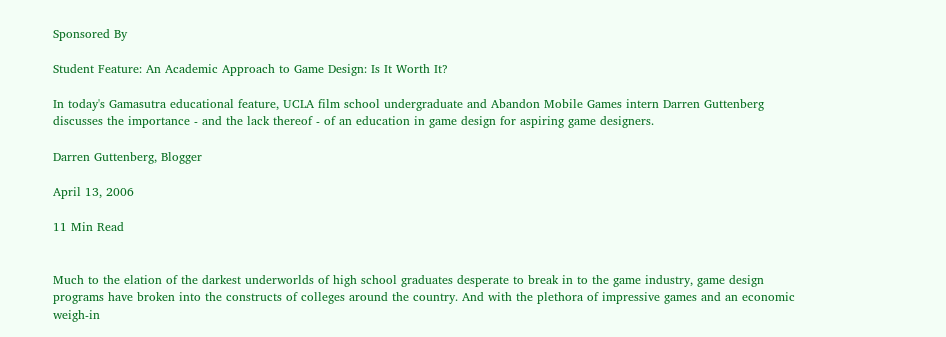Sponsored By

Student Feature: An Academic Approach to Game Design: Is It Worth It?

In today's Gamasutra educational feature, UCLA film school undergraduate and Abandon Mobile Games intern Darren Guttenberg discusses the importance - and the lack thereof - of an education in game design for aspiring game designers.

Darren Guttenberg, Blogger

April 13, 2006

11 Min Read


Much to the elation of the darkest underworlds of high school graduates desperate to break in to the game industry, game design programs have broken into the constructs of colleges around the country. And with the plethora of impressive games and an economic weigh-in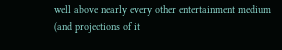well above nearly every other entertainment medium (and projections of it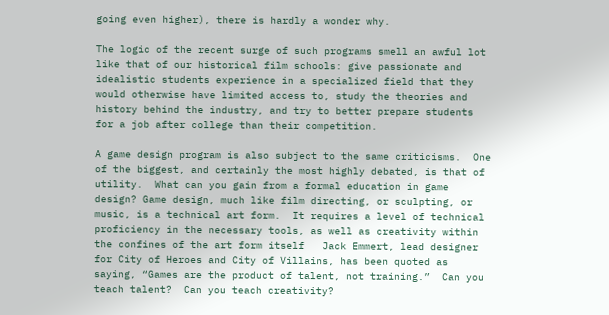going even higher), there is hardly a wonder why.

The logic of the recent surge of such programs smell an awful lot like that of our historical film schools: give passionate and idealistic students experience in a specialized field that they would otherwise have limited access to, study the theories and history behind the industry, and try to better prepare students for a job after college than their competition.

A game design program is also subject to the same criticisms.  One of the biggest, and certainly the most highly debated, is that of utility.  What can you gain from a formal education in game design? Game design, much like film directing, or sculpting, or music, is a technical art form.  It requires a level of technical proficiency in the necessary tools, as well as creativity within the confines of the art form itself   Jack Emmert, lead designer for City of Heroes and City of Villains, has been quoted as saying, “Games are the product of talent, not training.”  Can you teach talent?  Can you teach creativity?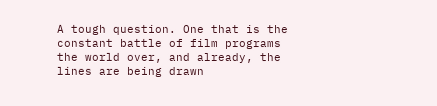A tough question. One that is the constant battle of film programs the world over, and already, the lines are being drawn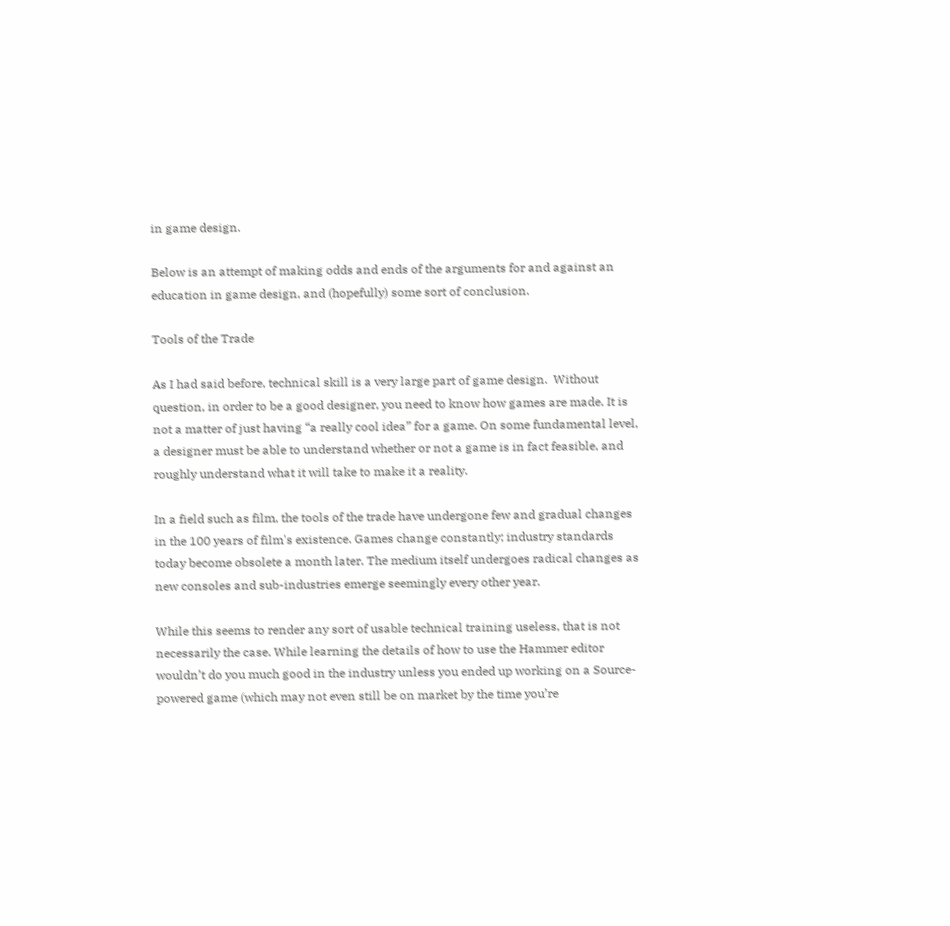in game design.

Below is an attempt of making odds and ends of the arguments for and against an education in game design, and (hopefully) some sort of conclusion.

Tools of the Trade

As I had said before, technical skill is a very large part of game design.  Without question, in order to be a good designer, you need to know how games are made. It is not a matter of just having “a really cool idea” for a game. On some fundamental level, a designer must be able to understand whether or not a game is in fact feasible, and roughly understand what it will take to make it a reality.

In a field such as film, the tools of the trade have undergone few and gradual changes in the 100 years of film's existence. Games change constantly; industry standards today become obsolete a month later. The medium itself undergoes radical changes as new consoles and sub-industries emerge seemingly every other year.

While this seems to render any sort of usable technical training useless, that is not necessarily the case. While learning the details of how to use the Hammer editor wouldn’t do you much good in the industry unless you ended up working on a Source-powered game (which may not even still be on market by the time you’re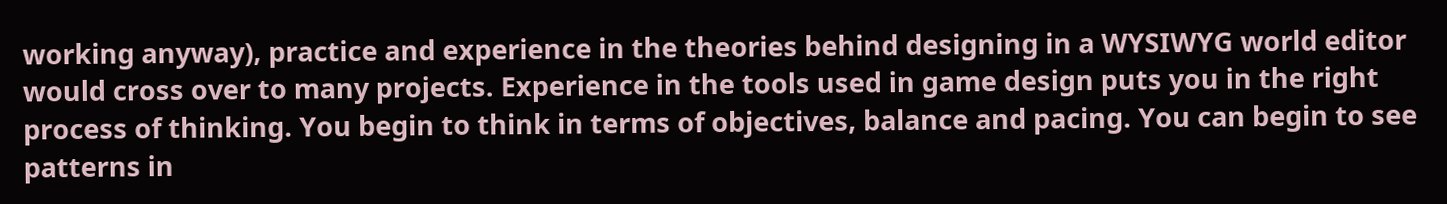working anyway), practice and experience in the theories behind designing in a WYSIWYG world editor would cross over to many projects. Experience in the tools used in game design puts you in the right process of thinking. You begin to think in terms of objectives, balance and pacing. You can begin to see patterns in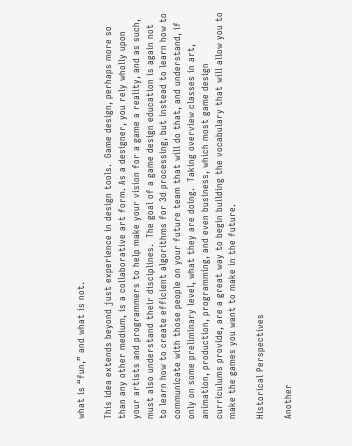what is “fun,” and what is not.

This idea extends beyond just experience in design tools.  Game design, perhaps more so than any other medium, is a collaborative art form. As a designer, you rely wholly upon your artists and programmers to help make your vision for a game a reality, and as such, must also understand their disciplines.  The goal of a game design education is again not to learn how to create efficient algorithms for 3d processing, but instead to learn how to communicate with those people on your future team that will do that, and understand, if only on some preliminary level, what they are doing.  Taking overview classes in art, animation, production, programming, and even business, which most game design curriculums provide, are a great way to begin building the vocabulary that will allow you to make the games you want to make in the future.

Historical Perspectives

Another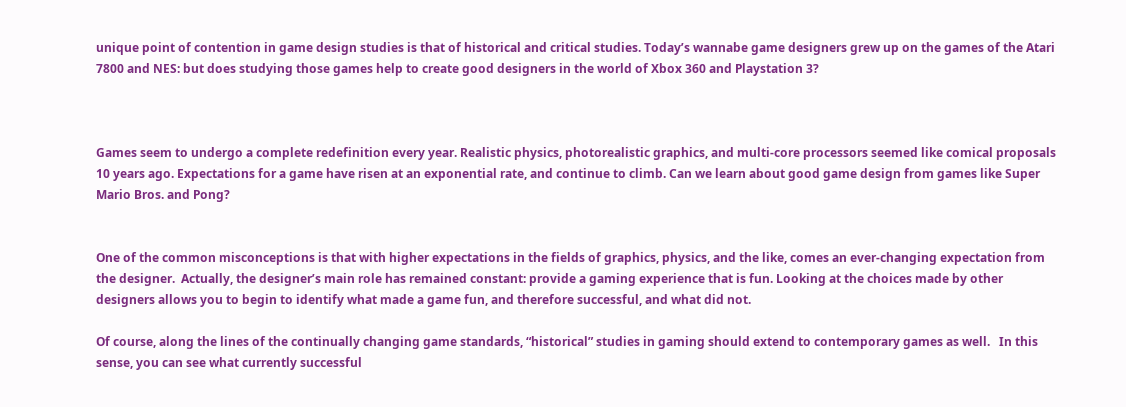unique point of contention in game design studies is that of historical and critical studies. Today’s wannabe game designers grew up on the games of the Atari 7800 and NES: but does studying those games help to create good designers in the world of Xbox 360 and Playstation 3?



Games seem to undergo a complete redefinition every year. Realistic physics, photorealistic graphics, and multi-core processors seemed like comical proposals 10 years ago. Expectations for a game have risen at an exponential rate, and continue to climb. Can we learn about good game design from games like Super Mario Bros. and Pong?


One of the common misconceptions is that with higher expectations in the fields of graphics, physics, and the like, comes an ever-changing expectation from the designer.  Actually, the designer’s main role has remained constant: provide a gaming experience that is fun. Looking at the choices made by other designers allows you to begin to identify what made a game fun, and therefore successful, and what did not.

Of course, along the lines of the continually changing game standards, “historical” studies in gaming should extend to contemporary games as well.   In this sense, you can see what currently successful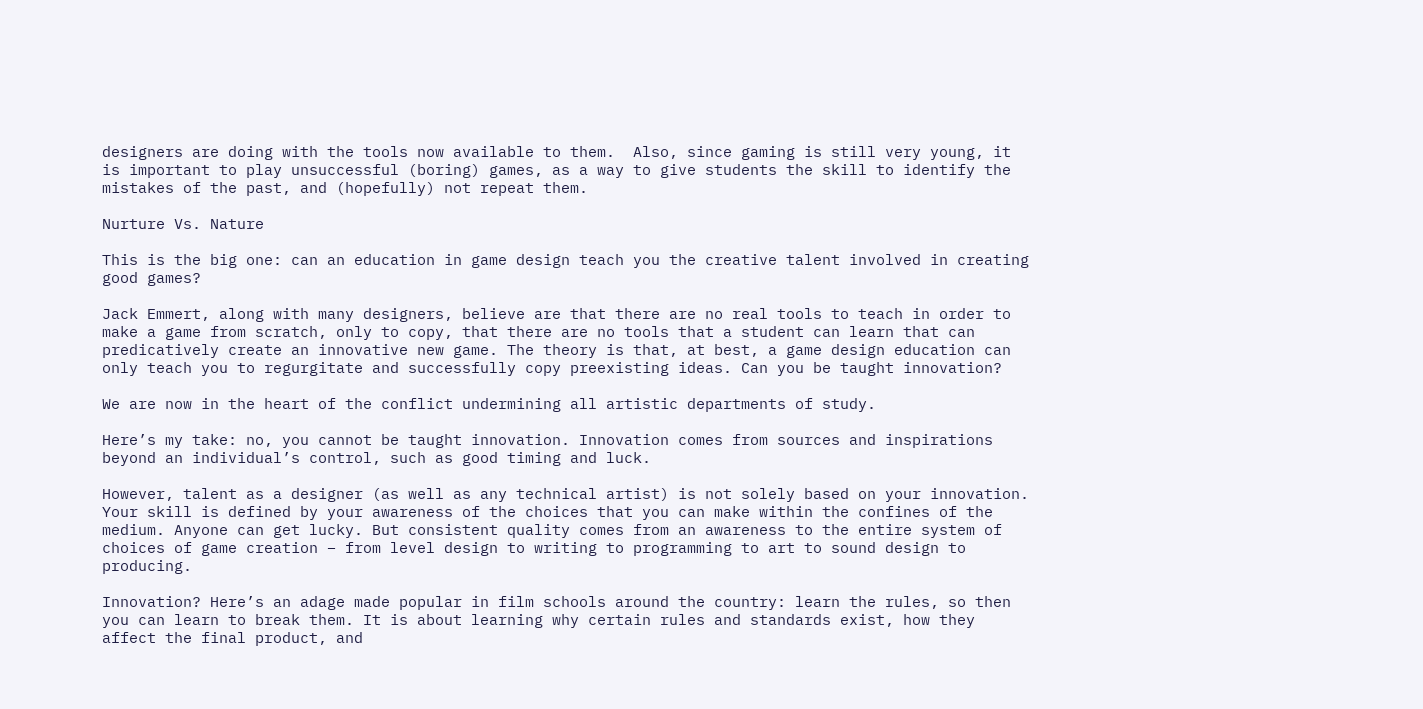designers are doing with the tools now available to them.  Also, since gaming is still very young, it is important to play unsuccessful (boring) games, as a way to give students the skill to identify the mistakes of the past, and (hopefully) not repeat them.

Nurture Vs. Nature

This is the big one: can an education in game design teach you the creative talent involved in creating good games?

Jack Emmert, along with many designers, believe are that there are no real tools to teach in order to make a game from scratch, only to copy, that there are no tools that a student can learn that can predicatively create an innovative new game. The theory is that, at best, a game design education can only teach you to regurgitate and successfully copy preexisting ideas. Can you be taught innovation?

We are now in the heart of the conflict undermining all artistic departments of study.

Here’s my take: no, you cannot be taught innovation. Innovation comes from sources and inspirations beyond an individual’s control, such as good timing and luck.

However, talent as a designer (as well as any technical artist) is not solely based on your innovation. Your skill is defined by your awareness of the choices that you can make within the confines of the medium. Anyone can get lucky. But consistent quality comes from an awareness to the entire system of choices of game creation – from level design to writing to programming to art to sound design to producing.

Innovation? Here’s an adage made popular in film schools around the country: learn the rules, so then you can learn to break them. It is about learning why certain rules and standards exist, how they affect the final product, and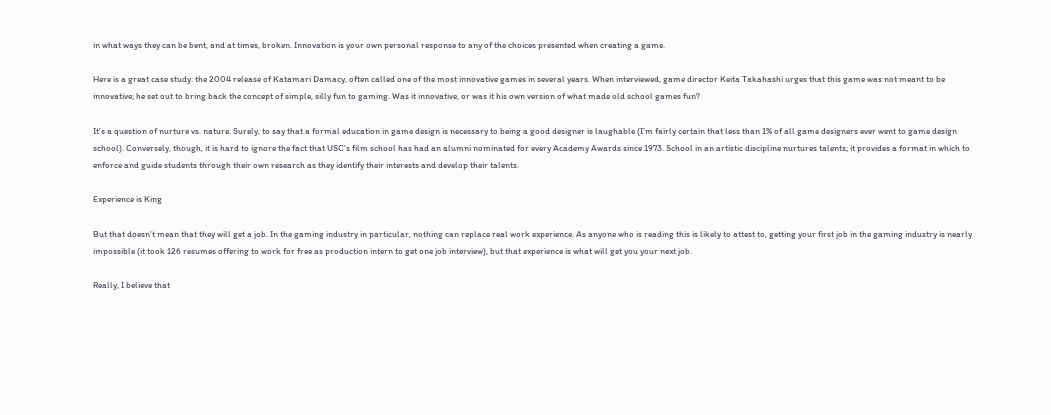in what ways they can be bent, and at times, broken. Innovation is your own personal response to any of the choices presented when creating a game.

Here is a great case study: the 2004 release of Katamari Damacy, often called one of the most innovative games in several years. When interviewed, game director Keita Takahashi urges that this game was not meant to be innovative; he set out to bring back the concept of simple, silly fun to gaming. Was it innovative, or was it his own version of what made old school games fun?

It’s a question of nurture vs. nature. Surely, to say that a formal education in game design is necessary to being a good designer is laughable (I’m fairly certain that less than 1% of all game designers ever went to game design school). Conversely, though, it is hard to ignore the fact that USC’s film school has had an alumni nominated for every Academy Awards since 1973. School in an artistic discipline nurtures talents; it provides a format in which to enforce and guide students through their own research as they identify their interests and develop their talents.

Experience is King

But that doesn’t mean that they will get a job. In the gaming industry in particular, nothing can replace real work experience. As anyone who is reading this is likely to attest to, getting your first job in the gaming industry is nearly impossible (it took 126 resumes offering to work for free as production intern to get one job interview), but that experience is what will get you your next job.

Really, I believe that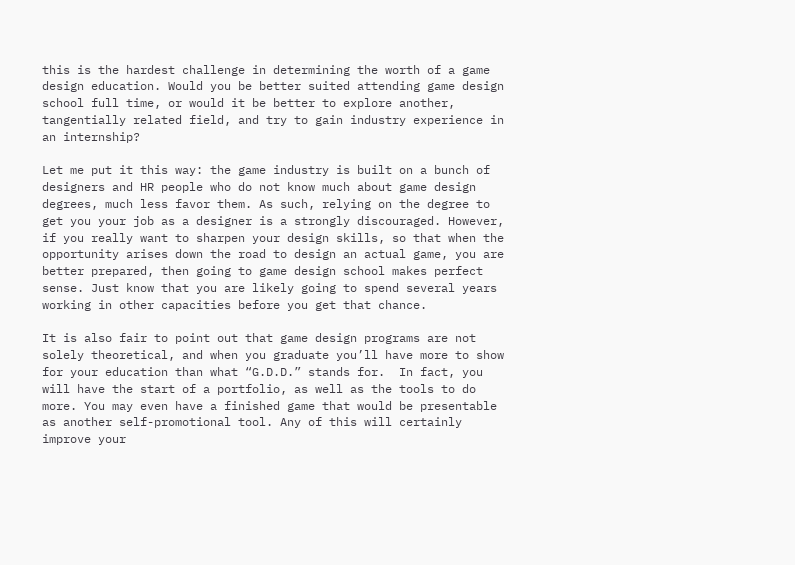this is the hardest challenge in determining the worth of a game design education. Would you be better suited attending game design school full time, or would it be better to explore another, tangentially related field, and try to gain industry experience in an internship?

Let me put it this way: the game industry is built on a bunch of designers and HR people who do not know much about game design degrees, much less favor them. As such, relying on the degree to get you your job as a designer is a strongly discouraged. However, if you really want to sharpen your design skills, so that when the opportunity arises down the road to design an actual game, you are better prepared, then going to game design school makes perfect sense. Just know that you are likely going to spend several years working in other capacities before you get that chance.

It is also fair to point out that game design programs are not solely theoretical, and when you graduate you’ll have more to show for your education than what “G.D.D.” stands for.  In fact, you will have the start of a portfolio, as well as the tools to do more. You may even have a finished game that would be presentable as another self-promotional tool. Any of this will certainly improve your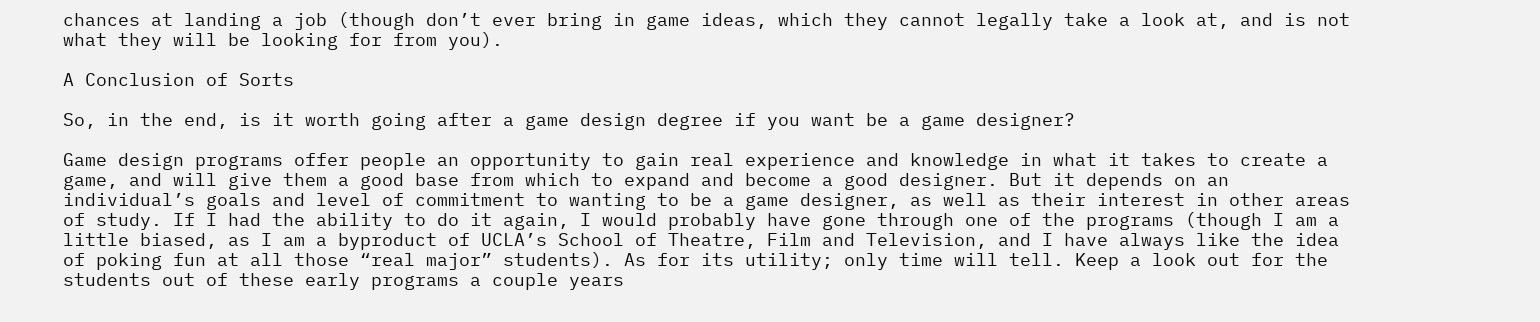chances at landing a job (though don’t ever bring in game ideas, which they cannot legally take a look at, and is not what they will be looking for from you).

A Conclusion of Sorts

So, in the end, is it worth going after a game design degree if you want be a game designer?

Game design programs offer people an opportunity to gain real experience and knowledge in what it takes to create a game, and will give them a good base from which to expand and become a good designer. But it depends on an individual’s goals and level of commitment to wanting to be a game designer, as well as their interest in other areas of study. If I had the ability to do it again, I would probably have gone through one of the programs (though I am a little biased, as I am a byproduct of UCLA’s School of Theatre, Film and Television, and I have always like the idea of poking fun at all those “real major” students). As for its utility; only time will tell. Keep a look out for the students out of these early programs a couple years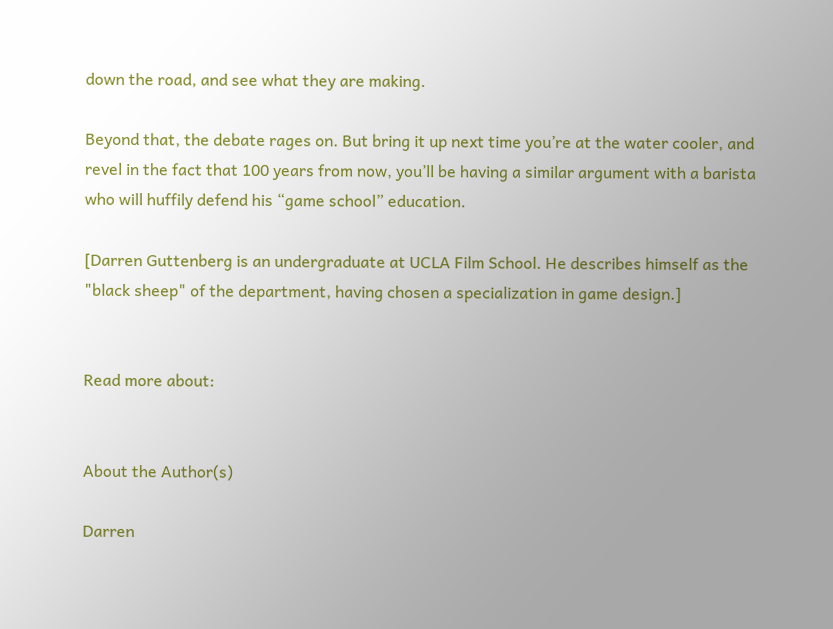down the road, and see what they are making.

Beyond that, the debate rages on. But bring it up next time you’re at the water cooler, and revel in the fact that 100 years from now, you’ll be having a similar argument with a barista who will huffily defend his “game school” education.

[Darren Guttenberg is an undergraduate at UCLA Film School. He describes himself as the "black sheep" of the department, having chosen a specialization in game design.]


Read more about:


About the Author(s)

Darren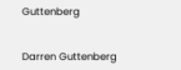Guttenberg


Darren Guttenberg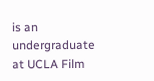is an undergraduate at UCLA Film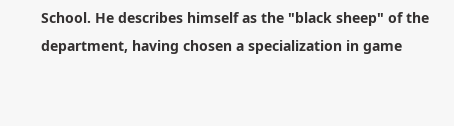School. He describes himself as the "black sheep" of the department, having chosen a specialization in game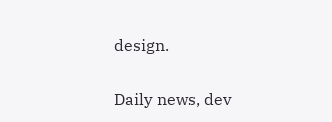design.

Daily news, dev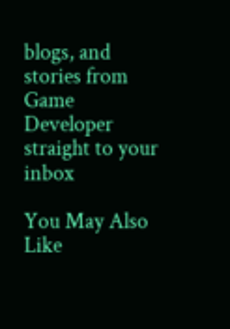blogs, and stories from Game Developer straight to your inbox

You May Also Like